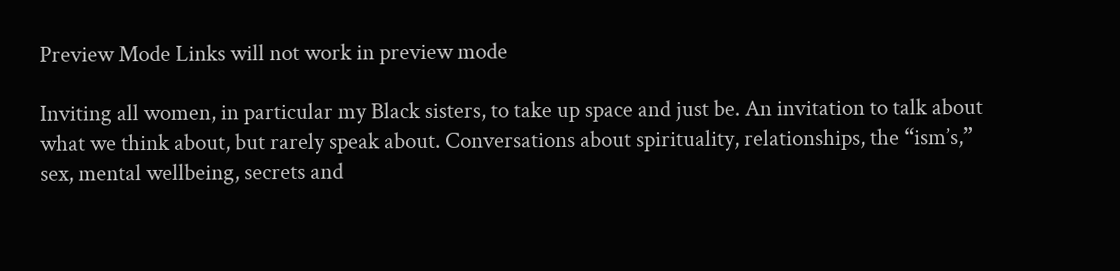Preview Mode Links will not work in preview mode

Inviting all women, in particular my Black sisters, to take up space and just be. An invitation to talk about what we think about, but rarely speak about. Conversations about spirituality, relationships, the “ism’s,” sex, mental wellbeing, secrets and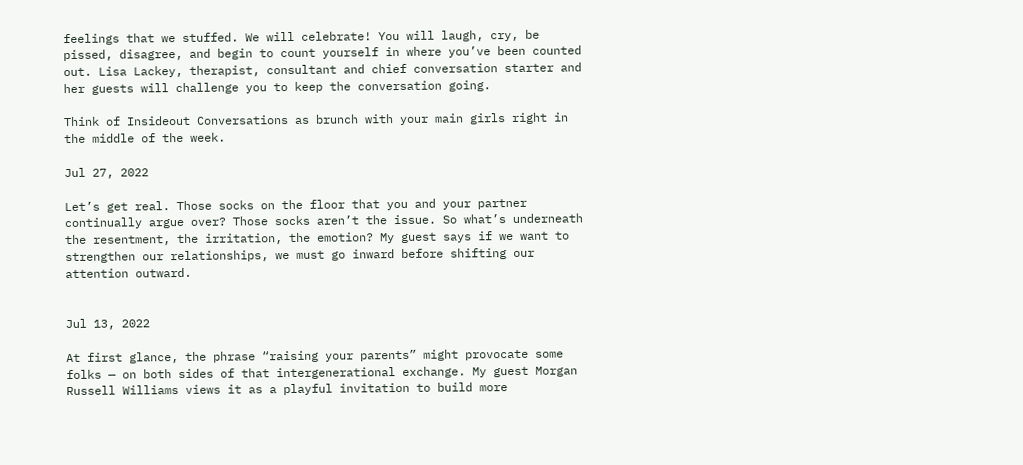feelings that we stuffed. We will celebrate! You will laugh, cry, be pissed, disagree, and begin to count yourself in where you’ve been counted out. Lisa Lackey, therapist, consultant and chief conversation starter and her guests will challenge you to keep the conversation going.

Think of Insideout Conversations as brunch with your main girls right in the middle of the week.

Jul 27, 2022

Let’s get real. Those socks on the floor that you and your partner continually argue over? Those socks aren’t the issue. So what’s underneath the resentment, the irritation, the emotion? My guest says if we want to strengthen our relationships, we must go inward before shifting our attention outward.


Jul 13, 2022

At first glance, the phrase “raising your parents” might provocate some folks — on both sides of that intergenerational exchange. My guest Morgan Russell Williams views it as a playful invitation to build more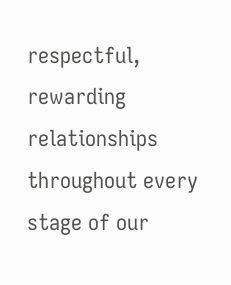respectful, rewarding relationships throughout every stage of our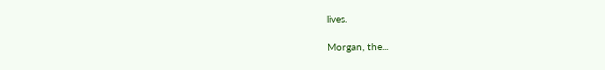lives.

Morgan, the...